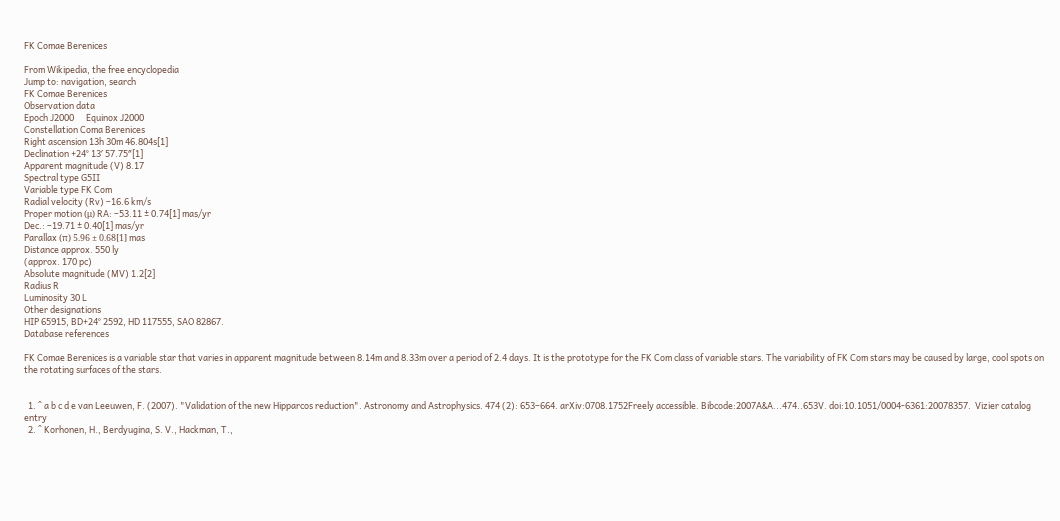FK Comae Berenices

From Wikipedia, the free encyclopedia
Jump to: navigation, search
FK Comae Berenices
Observation data
Epoch J2000      Equinox J2000
Constellation Coma Berenices
Right ascension 13h 30m 46.804s[1]
Declination +24° 13′ 57.75″[1]
Apparent magnitude (V) 8.17
Spectral type G5II
Variable type FK Com
Radial velocity (Rv) –16.6 km/s
Proper motion (μ) RA: –53.11 ± 0.74[1] mas/yr
Dec.: –19.71 ± 0.40[1] mas/yr
Parallax (π) 5.96 ± 0.68[1] mas
Distance approx. 550 ly
(approx. 170 pc)
Absolute magnitude (MV) 1.2[2]
Radius R
Luminosity 30 L
Other designations
HIP 65915, BD+24° 2592, HD 117555, SAO 82867.
Database references

FK Comae Berenices is a variable star that varies in apparent magnitude between 8.14m and 8.33m over a period of 2.4 days. It is the prototype for the FK Com class of variable stars. The variability of FK Com stars may be caused by large, cool spots on the rotating surfaces of the stars.


  1. ^ a b c d e van Leeuwen, F. (2007). "Validation of the new Hipparcos reduction". Astronomy and Astrophysics. 474 (2): 653–664. arXiv:0708.1752Freely accessible. Bibcode:2007A&A...474..653V. doi:10.1051/0004-6361:20078357.  Vizier catalog entry
  2. ^ Korhonen, H., Berdyugina, S. V., Hackman, T.,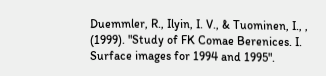Duemmler, R., Ilyin, I. V., & Tuominen, I., , (1999). "Study of FK Comae Berenices. I. Surface images for 1994 and 1995".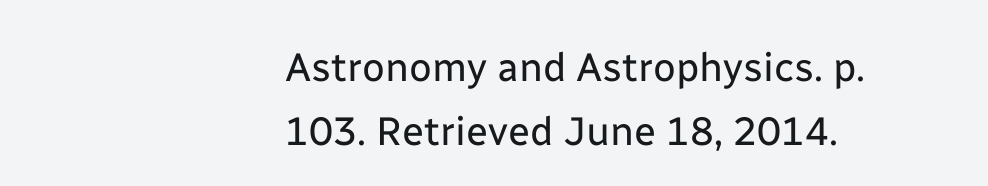Astronomy and Astrophysics. p. 103. Retrieved June 18, 2014.